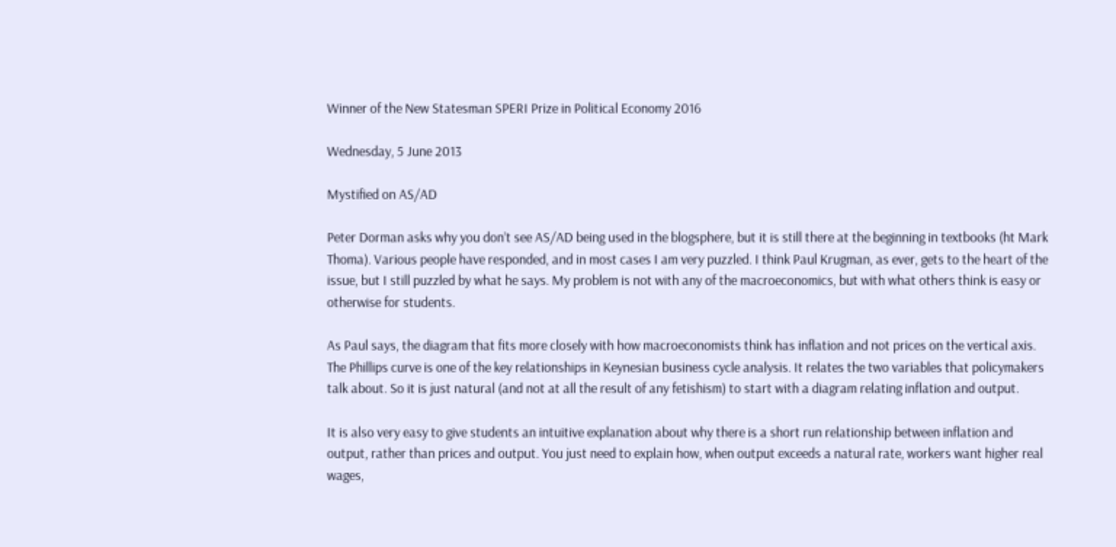Winner of the New Statesman SPERI Prize in Political Economy 2016

Wednesday, 5 June 2013

Mystified on AS/AD

Peter Dorman asks why you don’t see AS/AD being used in the blogsphere, but it is still there at the beginning in textbooks (ht Mark Thoma). Various people have responded, and in most cases I am very puzzled. I think Paul Krugman, as ever, gets to the heart of the issue, but I still puzzled by what he says. My problem is not with any of the macroeconomics, but with what others think is easy or otherwise for students.

As Paul says, the diagram that fits more closely with how macroeconomists think has inflation and not prices on the vertical axis. The Phillips curve is one of the key relationships in Keynesian business cycle analysis. It relates the two variables that policymakers talk about. So it is just natural (and not at all the result of any fetishism) to start with a diagram relating inflation and output.

It is also very easy to give students an intuitive explanation about why there is a short run relationship between inflation and output, rather than prices and output. You just need to explain how, when output exceeds a natural rate, workers want higher real wages,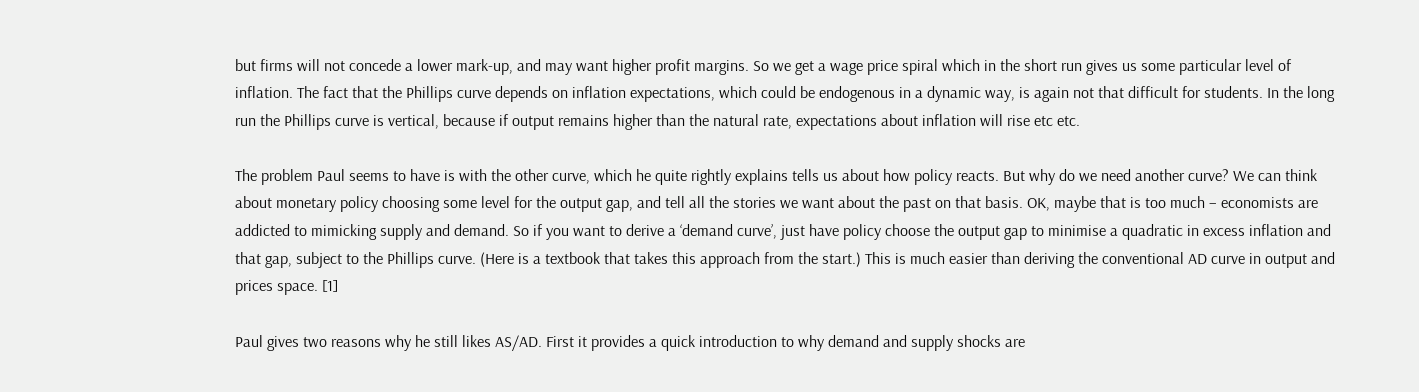but firms will not concede a lower mark-up, and may want higher profit margins. So we get a wage price spiral which in the short run gives us some particular level of inflation. The fact that the Phillips curve depends on inflation expectations, which could be endogenous in a dynamic way, is again not that difficult for students. In the long run the Phillips curve is vertical, because if output remains higher than the natural rate, expectations about inflation will rise etc etc.

The problem Paul seems to have is with the other curve, which he quite rightly explains tells us about how policy reacts. But why do we need another curve? We can think about monetary policy choosing some level for the output gap, and tell all the stories we want about the past on that basis. OK, maybe that is too much – economists are addicted to mimicking supply and demand. So if you want to derive a ‘demand curve’, just have policy choose the output gap to minimise a quadratic in excess inflation and that gap, subject to the Phillips curve. (Here is a textbook that takes this approach from the start.) This is much easier than deriving the conventional AD curve in output and prices space. [1]

Paul gives two reasons why he still likes AS/AD. First it provides a quick introduction to why demand and supply shocks are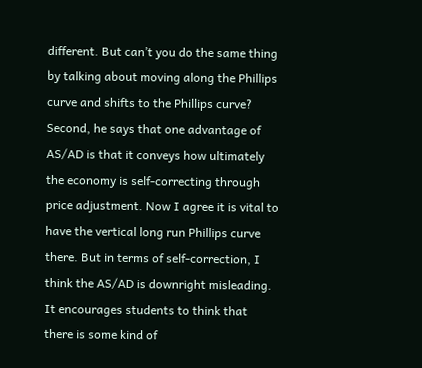different. But can’t you do the same thing by talking about moving along the Phillips curve and shifts to the Phillips curve? Second, he says that one advantage of AS/AD is that it conveys how ultimately the economy is self-correcting through price adjustment. Now I agree it is vital to have the vertical long run Phillips curve there. But in terms of self-correction, I think the AS/AD is downright misleading. It encourages students to think that there is some kind of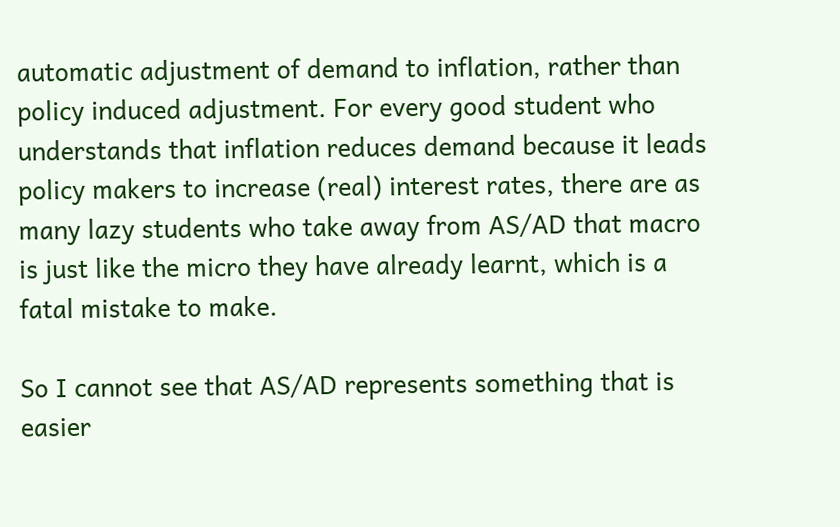automatic adjustment of demand to inflation, rather than policy induced adjustment. For every good student who understands that inflation reduces demand because it leads policy makers to increase (real) interest rates, there are as many lazy students who take away from AS/AD that macro is just like the micro they have already learnt, which is a fatal mistake to make.

So I cannot see that AS/AD represents something that is easier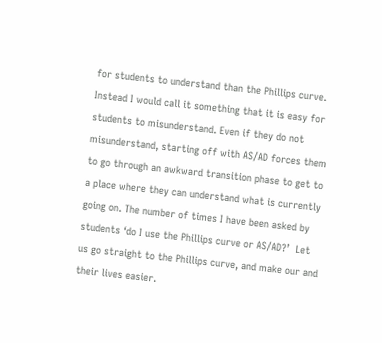for students to understand than the Phillips curve. Instead I would call it something that it is easy for students to misunderstand. Even if they do not misunderstand, starting off with AS/AD forces them to go through an awkward transition phase to get to a place where they can understand what is currently going on. The number of times I have been asked by students ‘do I use the Phillips curve or AS/AD?’  Let us go straight to the Phillips curve, and make our and their lives easier.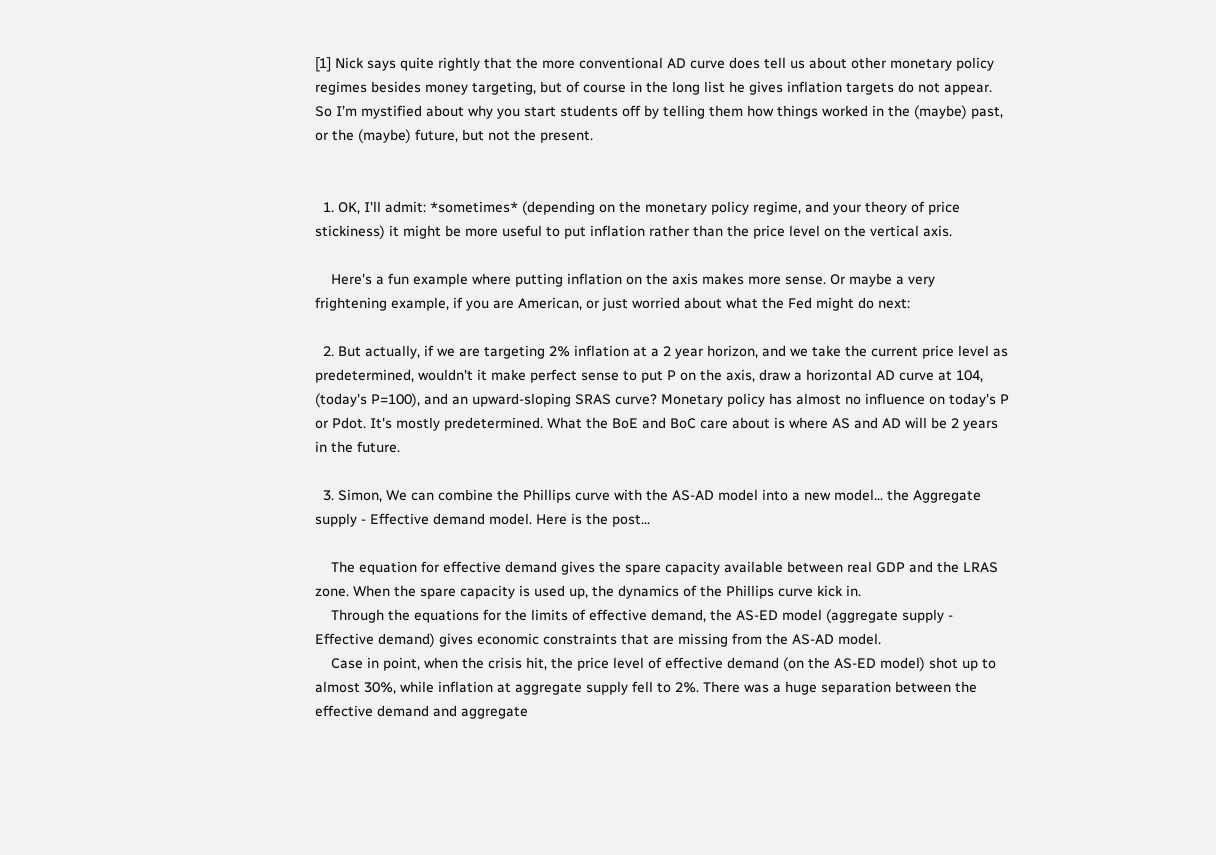[1] Nick says quite rightly that the more conventional AD curve does tell us about other monetary policy regimes besides money targeting, but of course in the long list he gives inflation targets do not appear. So I’m mystified about why you start students off by telling them how things worked in the (maybe) past, or the (maybe) future, but not the present.


  1. OK, I'll admit: *sometimes* (depending on the monetary policy regime, and your theory of price stickiness) it might be more useful to put inflation rather than the price level on the vertical axis.

    Here's a fun example where putting inflation on the axis makes more sense. Or maybe a very frightening example, if you are American, or just worried about what the Fed might do next:

  2. But actually, if we are targeting 2% inflation at a 2 year horizon, and we take the current price level as predetermined, wouldn't it make perfect sense to put P on the axis, draw a horizontal AD curve at 104, (today's P=100), and an upward-sloping SRAS curve? Monetary policy has almost no influence on today's P or Pdot. It's mostly predetermined. What the BoE and BoC care about is where AS and AD will be 2 years in the future.

  3. Simon, We can combine the Phillips curve with the AS-AD model into a new model... the Aggregate supply - Effective demand model. Here is the post...

    The equation for effective demand gives the spare capacity available between real GDP and the LRAS zone. When the spare capacity is used up, the dynamics of the Phillips curve kick in.
    Through the equations for the limits of effective demand, the AS-ED model (aggregate supply - Effective demand) gives economic constraints that are missing from the AS-AD model.
    Case in point, when the crisis hit, the price level of effective demand (on the AS-ED model) shot up to almost 30%, while inflation at aggregate supply fell to 2%. There was a huge separation between the effective demand and aggregate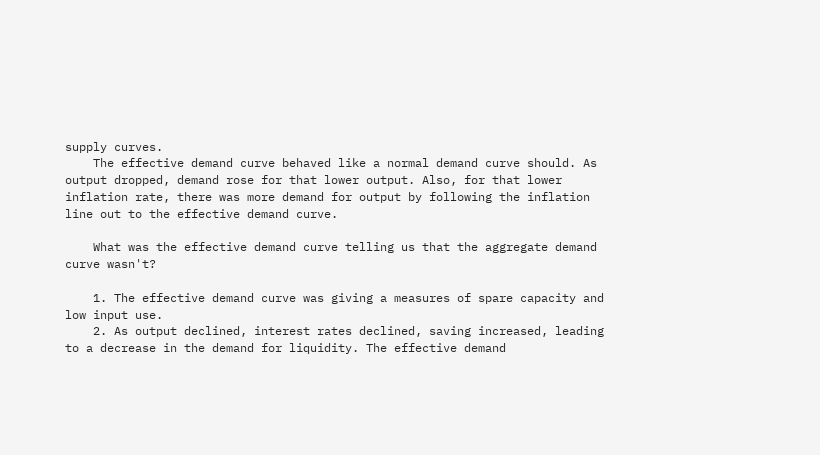supply curves.
    The effective demand curve behaved like a normal demand curve should. As output dropped, demand rose for that lower output. Also, for that lower inflation rate, there was more demand for output by following the inflation line out to the effective demand curve.

    What was the effective demand curve telling us that the aggregate demand curve wasn't?

    1. The effective demand curve was giving a measures of spare capacity and low input use.
    2. As output declined, interest rates declined, saving increased, leading to a decrease in the demand for liquidity. The effective demand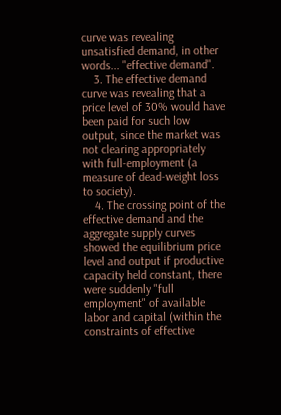curve was revealing unsatisfied demand, in other words... "effective demand".
    3. The effective demand curve was revealing that a price level of 30% would have been paid for such low output, since the market was not clearing appropriately with full-employment (a measure of dead-weight loss to society).
    4. The crossing point of the effective demand and the aggregate supply curves showed the equilibrium price level and output if productive capacity held constant, there were suddenly "full employment" of available labor and capital (within the constraints of effective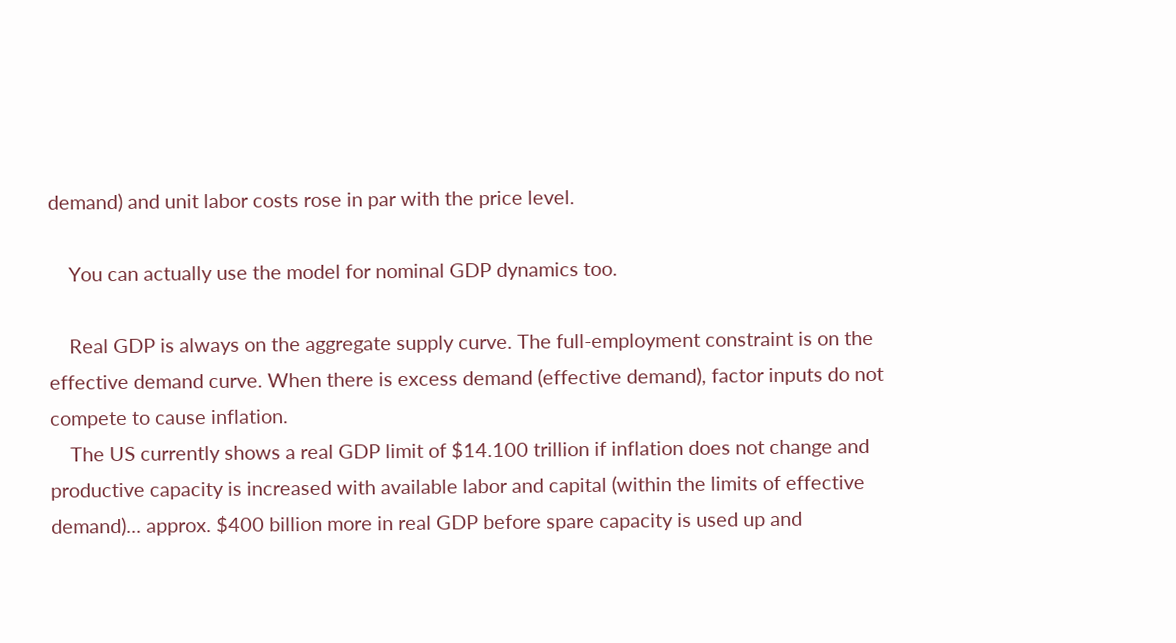demand) and unit labor costs rose in par with the price level.

    You can actually use the model for nominal GDP dynamics too.

    Real GDP is always on the aggregate supply curve. The full-employment constraint is on the effective demand curve. When there is excess demand (effective demand), factor inputs do not compete to cause inflation.
    The US currently shows a real GDP limit of $14.100 trillion if inflation does not change and productive capacity is increased with available labor and capital (within the limits of effective demand)... approx. $400 billion more in real GDP before spare capacity is used up and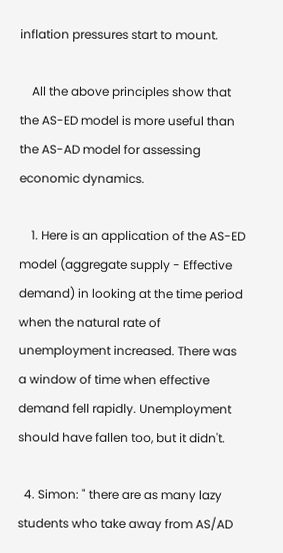inflation pressures start to mount.

    All the above principles show that the AS-ED model is more useful than the AS-AD model for assessing economic dynamics.

    1. Here is an application of the AS-ED model (aggregate supply - Effective demand) in looking at the time period when the natural rate of unemployment increased. There was a window of time when effective demand fell rapidly. Unemployment should have fallen too, but it didn't.

  4. Simon: " there are as many lazy students who take away from AS/AD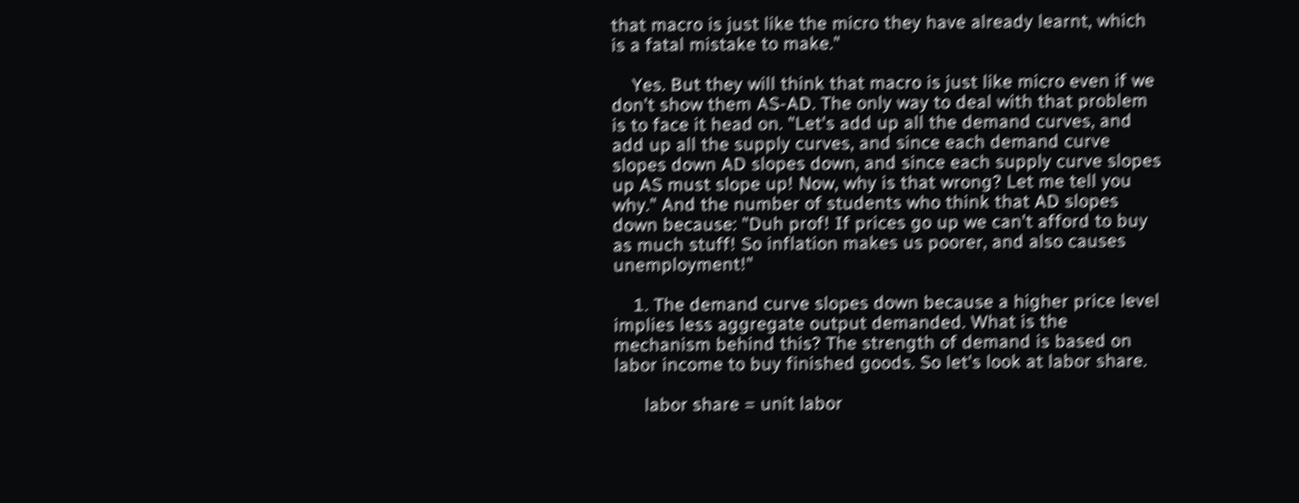that macro is just like the micro they have already learnt, which is a fatal mistake to make."

    Yes. But they will think that macro is just like micro even if we don't show them AS-AD. The only way to deal with that problem is to face it head on. "Let's add up all the demand curves, and add up all the supply curves, and since each demand curve slopes down AD slopes down, and since each supply curve slopes up AS must slope up! Now, why is that wrong? Let me tell you why." And the number of students who think that AD slopes down because: "Duh prof! If prices go up we can't afford to buy as much stuff! So inflation makes us poorer, and also causes unemployment!"

    1. The demand curve slopes down because a higher price level implies less aggregate output demanded. What is the mechanism behind this? The strength of demand is based on labor income to buy finished goods. So let's look at labor share.

      labor share = unit labor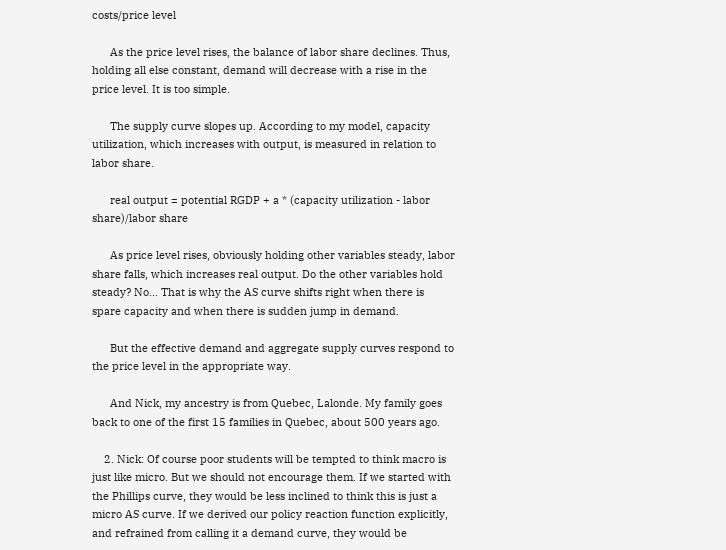costs/price level

      As the price level rises, the balance of labor share declines. Thus, holding all else constant, demand will decrease with a rise in the price level. It is too simple.

      The supply curve slopes up. According to my model, capacity utilization, which increases with output, is measured in relation to labor share.

      real output = potential RGDP + a * (capacity utilization - labor share)/labor share

      As price level rises, obviously holding other variables steady, labor share falls, which increases real output. Do the other variables hold steady? No... That is why the AS curve shifts right when there is spare capacity and when there is sudden jump in demand.

      But the effective demand and aggregate supply curves respond to the price level in the appropriate way.

      And Nick, my ancestry is from Quebec, Lalonde. My family goes back to one of the first 15 families in Quebec, about 500 years ago.

    2. Nick: Of course poor students will be tempted to think macro is just like micro. But we should not encourage them. If we started with the Phillips curve, they would be less inclined to think this is just a micro AS curve. If we derived our policy reaction function explicitly, and refrained from calling it a demand curve, they would be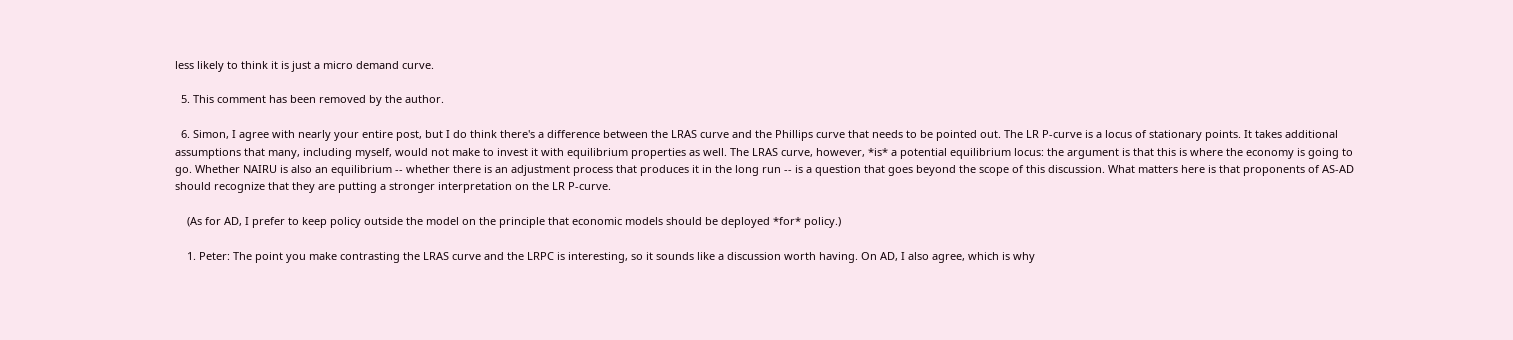less likely to think it is just a micro demand curve.

  5. This comment has been removed by the author.

  6. Simon, I agree with nearly your entire post, but I do think there's a difference between the LRAS curve and the Phillips curve that needs to be pointed out. The LR P-curve is a locus of stationary points. It takes additional assumptions that many, including myself, would not make to invest it with equilibrium properties as well. The LRAS curve, however, *is* a potential equilibrium locus: the argument is that this is where the economy is going to go. Whether NAIRU is also an equilibrium -- whether there is an adjustment process that produces it in the long run -- is a question that goes beyond the scope of this discussion. What matters here is that proponents of AS-AD should recognize that they are putting a stronger interpretation on the LR P-curve.

    (As for AD, I prefer to keep policy outside the model on the principle that economic models should be deployed *for* policy.)

    1. Peter: The point you make contrasting the LRAS curve and the LRPC is interesting, so it sounds like a discussion worth having. On AD, I also agree, which is why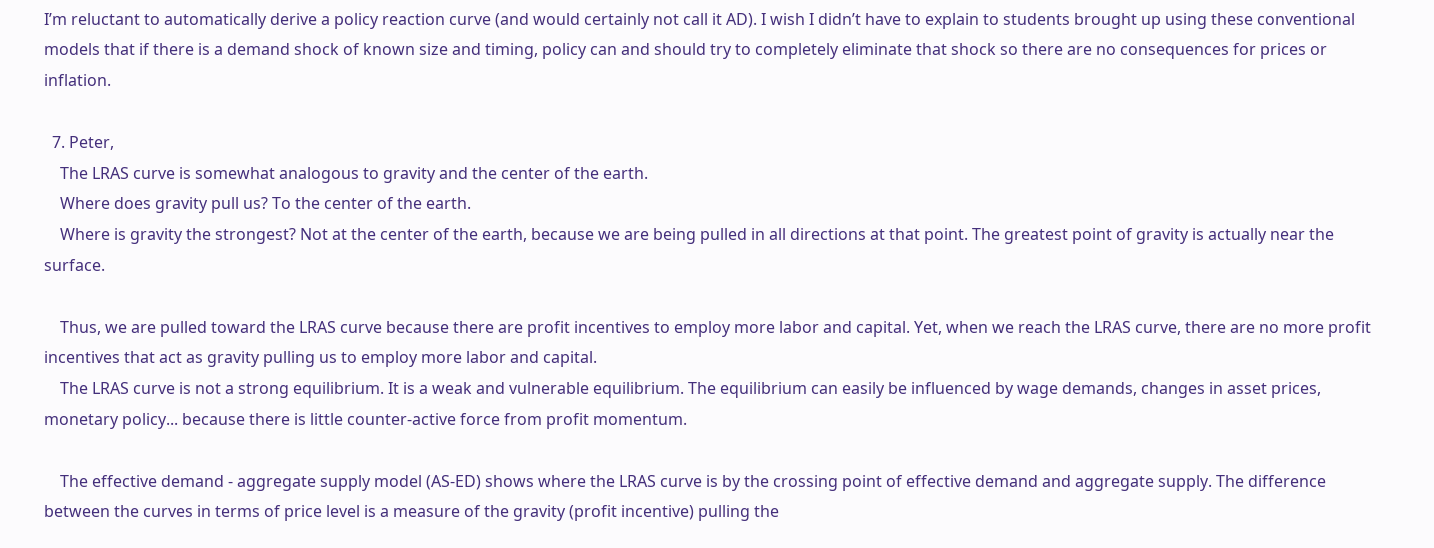I’m reluctant to automatically derive a policy reaction curve (and would certainly not call it AD). I wish I didn’t have to explain to students brought up using these conventional models that if there is a demand shock of known size and timing, policy can and should try to completely eliminate that shock so there are no consequences for prices or inflation.

  7. Peter,
    The LRAS curve is somewhat analogous to gravity and the center of the earth.
    Where does gravity pull us? To the center of the earth.
    Where is gravity the strongest? Not at the center of the earth, because we are being pulled in all directions at that point. The greatest point of gravity is actually near the surface.

    Thus, we are pulled toward the LRAS curve because there are profit incentives to employ more labor and capital. Yet, when we reach the LRAS curve, there are no more profit incentives that act as gravity pulling us to employ more labor and capital.
    The LRAS curve is not a strong equilibrium. It is a weak and vulnerable equilibrium. The equilibrium can easily be influenced by wage demands, changes in asset prices, monetary policy... because there is little counter-active force from profit momentum.

    The effective demand - aggregate supply model (AS-ED) shows where the LRAS curve is by the crossing point of effective demand and aggregate supply. The difference between the curves in terms of price level is a measure of the gravity (profit incentive) pulling the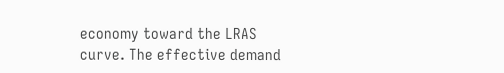economy toward the LRAS curve. The effective demand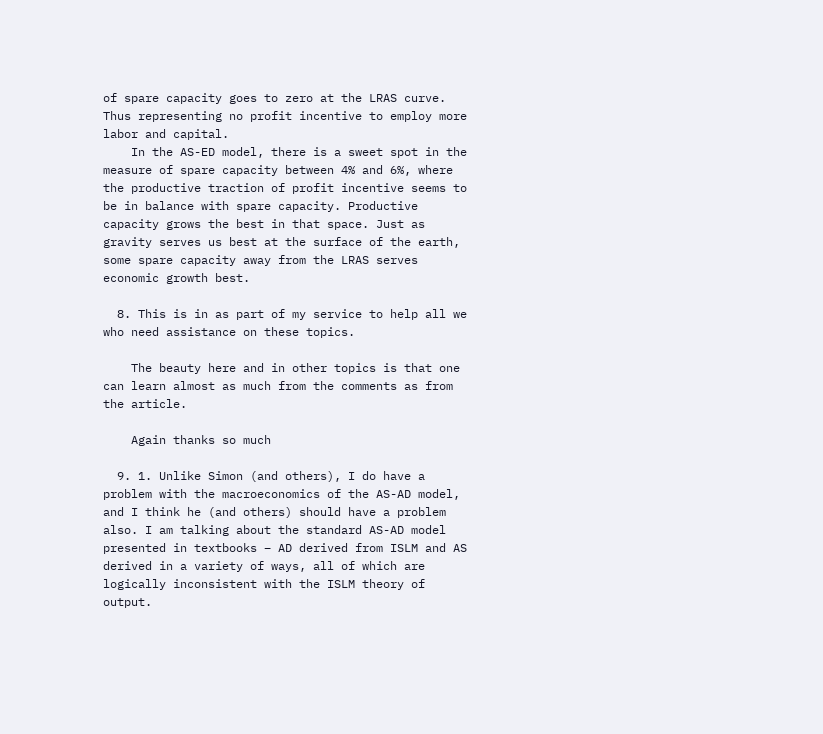of spare capacity goes to zero at the LRAS curve. Thus representing no profit incentive to employ more labor and capital.
    In the AS-ED model, there is a sweet spot in the measure of spare capacity between 4% and 6%, where the productive traction of profit incentive seems to be in balance with spare capacity. Productive capacity grows the best in that space. Just as gravity serves us best at the surface of the earth, some spare capacity away from the LRAS serves economic growth best.

  8. This is in as part of my service to help all we who need assistance on these topics.

    The beauty here and in other topics is that one can learn almost as much from the comments as from the article.

    Again thanks so much

  9. 1. Unlike Simon (and others), I do have a problem with the macroeconomics of the AS-AD model, and I think he (and others) should have a problem also. I am talking about the standard AS-AD model presented in textbooks – AD derived from ISLM and AS derived in a variety of ways, all of which are logically inconsistent with the ISLM theory of output.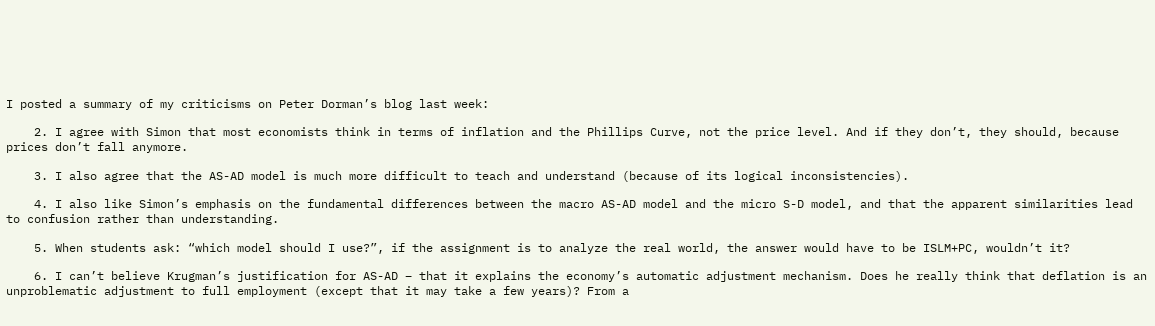I posted a summary of my criticisms on Peter Dorman’s blog last week:

    2. I agree with Simon that most economists think in terms of inflation and the Phillips Curve, not the price level. And if they don’t, they should, because prices don’t fall anymore.

    3. I also agree that the AS-AD model is much more difficult to teach and understand (because of its logical inconsistencies).

    4. I also like Simon’s emphasis on the fundamental differences between the macro AS-AD model and the micro S-D model, and that the apparent similarities lead to confusion rather than understanding.

    5. When students ask: “which model should I use?”, if the assignment is to analyze the real world, the answer would have to be ISLM+PC, wouldn’t it?

    6. I can’t believe Krugman’s justification for AS-AD – that it explains the economy’s automatic adjustment mechanism. Does he really think that deflation is an unproblematic adjustment to full employment (except that it may take a few years)? From a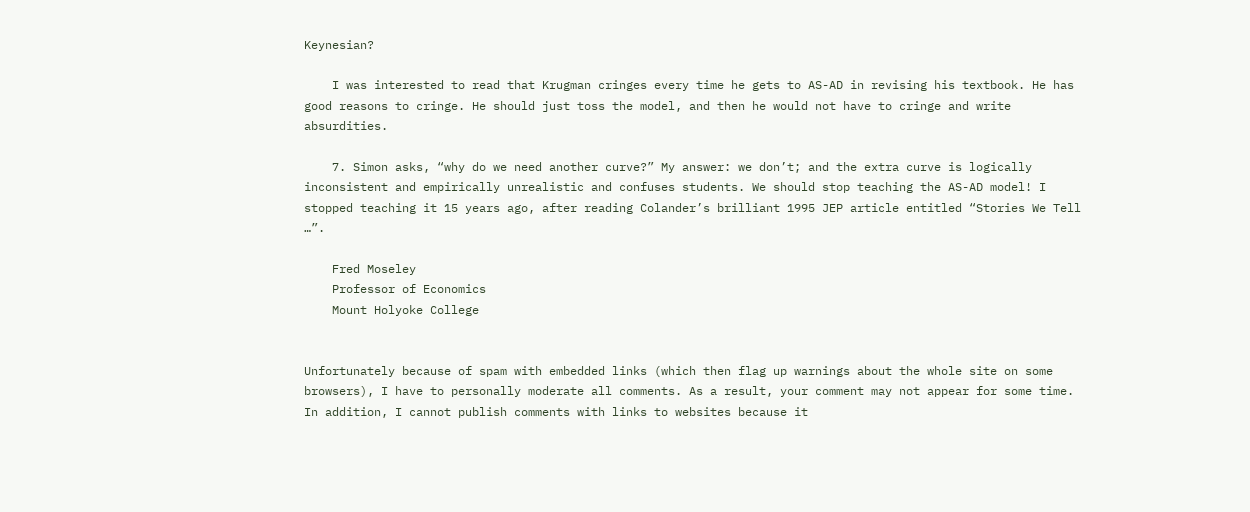Keynesian?

    I was interested to read that Krugman cringes every time he gets to AS-AD in revising his textbook. He has good reasons to cringe. He should just toss the model, and then he would not have to cringe and write absurdities.

    7. Simon asks, “why do we need another curve?” My answer: we don’t; and the extra curve is logically inconsistent and empirically unrealistic and confuses students. We should stop teaching the AS-AD model! I stopped teaching it 15 years ago, after reading Colander’s brilliant 1995 JEP article entitled “Stories We Tell …”.

    Fred Moseley
    Professor of Economics
    Mount Holyoke College


Unfortunately because of spam with embedded links (which then flag up warnings about the whole site on some browsers), I have to personally moderate all comments. As a result, your comment may not appear for some time. In addition, I cannot publish comments with links to websites because it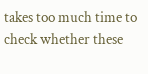takes too much time to check whether these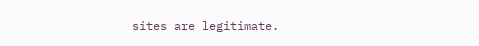sites are legitimate.